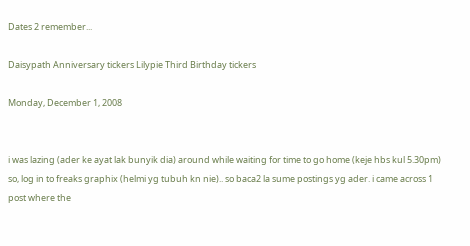Dates 2 remember...

Daisypath Anniversary tickers Lilypie Third Birthday tickers

Monday, December 1, 2008


i was lazing (ader ke ayat lak bunyik dia) around while waiting for time to go home (keje hbs kul 5.30pm) so, log in to freaks graphix (helmi yg tubuh kn nie).. so baca2 la sume postings yg ader. i came across 1 post where the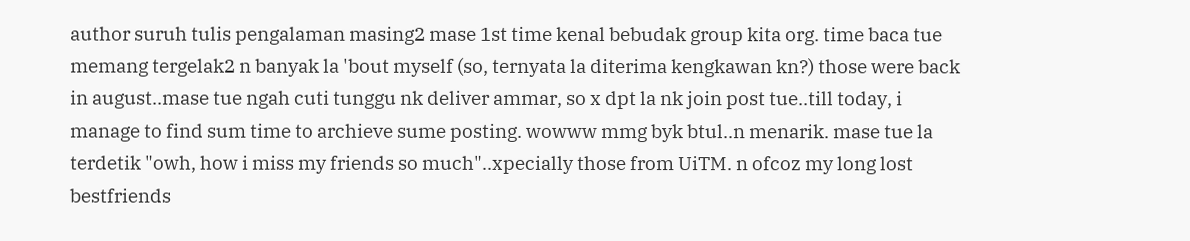author suruh tulis pengalaman masing2 mase 1st time kenal bebudak group kita org. time baca tue memang tergelak2 n banyak la 'bout myself (so, ternyata la diterima kengkawan kn?) those were back in august..mase tue ngah cuti tunggu nk deliver ammar, so x dpt la nk join post tue..till today, i manage to find sum time to archieve sume posting. wowww mmg byk btul..n menarik. mase tue la terdetik "owh, how i miss my friends so much"..xpecially those from UiTM. n ofcoz my long lost bestfriends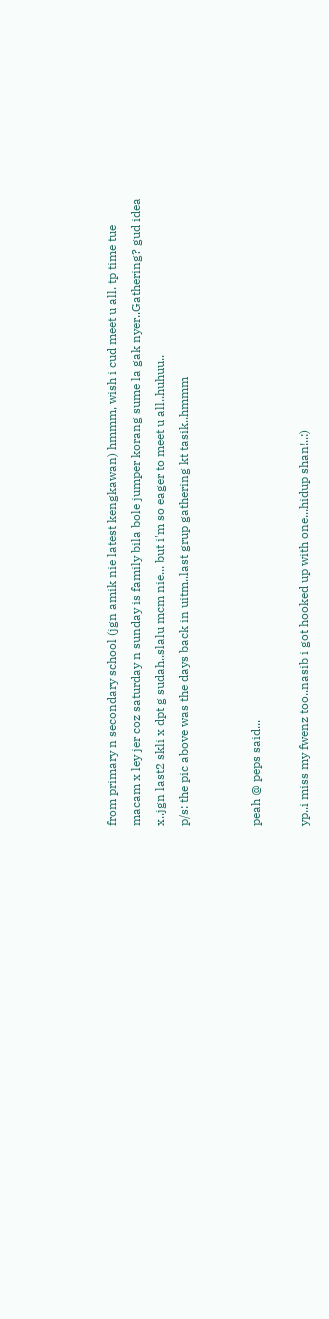from primary n secondary school (jgn amik nie latest kengkawan) hmmm, wish i cud meet u all. tp time tue macam x ley jer coz saturday n sunday is family bila bole jumper korang sume la gak nyer..Gathering? gud idea x..jgn last2 skli x dpt g sudah..slalu mcm nie... but i'm so eager to meet u all..huhuu..
p/s: the pic above was the days back in uitm..last grup gathering kt tasik..hmmm


peah @ peps said...

yp..i miss my fwenz too..nasib i got hooked up with one...hidup shan!..:)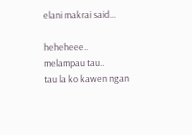elani makrai said...

heheheee.. melampau tau..
tau la ko kawen ngan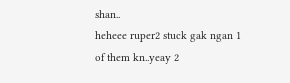shan..
heheee ruper2 stuck gak ngan 1 of them kn..yeay 2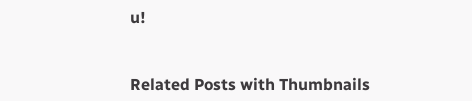u!


Related Posts with Thumbnails